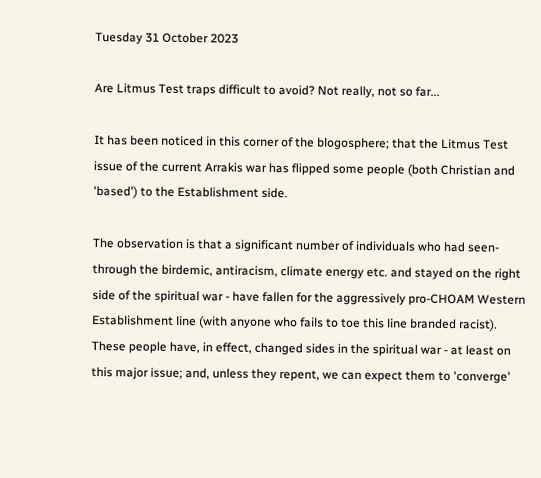Tuesday 31 October 2023

Are Litmus Test traps difficult to avoid? Not really, not so far...

It has been noticed in this corner of the blogosphere; that the Litmus Test issue of the current Arrakis war has flipped some people (both Christian and 'based') to the Establishment side.

The observation is that a significant number of individuals who had seen-through the birdemic, antiracism, climate energy etc. and stayed on the right side of the spiritual war - have fallen for the aggressively pro-CHOAM Western Establishment line (with anyone who fails to toe this line branded racist). These people have, in effect, changed sides in the spiritual war - at least on this major issue; and, unless they repent, we can expect them to 'converge'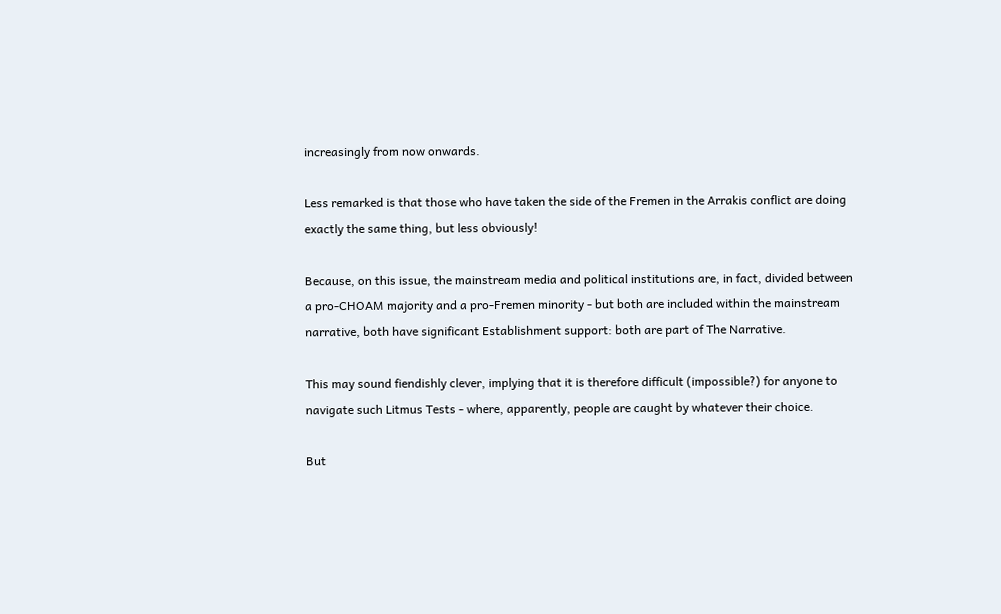increasingly from now onwards.

Less remarked is that those who have taken the side of the Fremen in the Arrakis conflict are doing exactly the same thing, but less obviously!

Because, on this issue, the mainstream media and political institutions are, in fact, divided between a pro-CHOAM majority and a pro-Fremen minority - but both are included within the mainstream narrative, both have significant Establishment support: both are part of The Narrative.

This may sound fiendishly clever, implying that it is therefore difficult (impossible?) for anyone to navigate such Litmus Tests - where, apparently, people are caught by whatever their choice.

But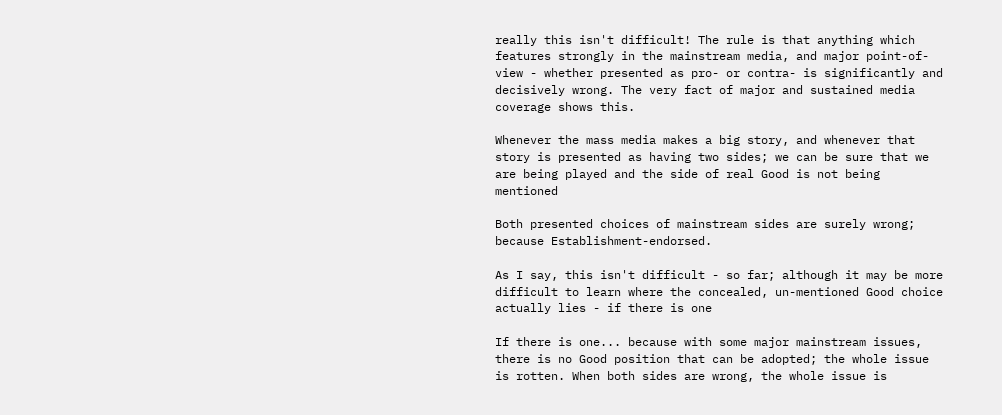really this isn't difficult! The rule is that anything which features strongly in the mainstream media, and major point-of-view - whether presented as pro- or contra- is significantly and decisively wrong. The very fact of major and sustained media coverage shows this.

Whenever the mass media makes a big story, and whenever that story is presented as having two sides; we can be sure that we are being played and the side of real Good is not being mentioned

Both presented choices of mainstream sides are surely wrong; because Establishment-endorsed.

As I say, this isn't difficult - so far; although it may be more difficult to learn where the concealed, un-mentioned Good choice actually lies - if there is one

If there is one... because with some major mainstream issues, there is no Good position that can be adopted; the whole issue is rotten. When both sides are wrong, the whole issue is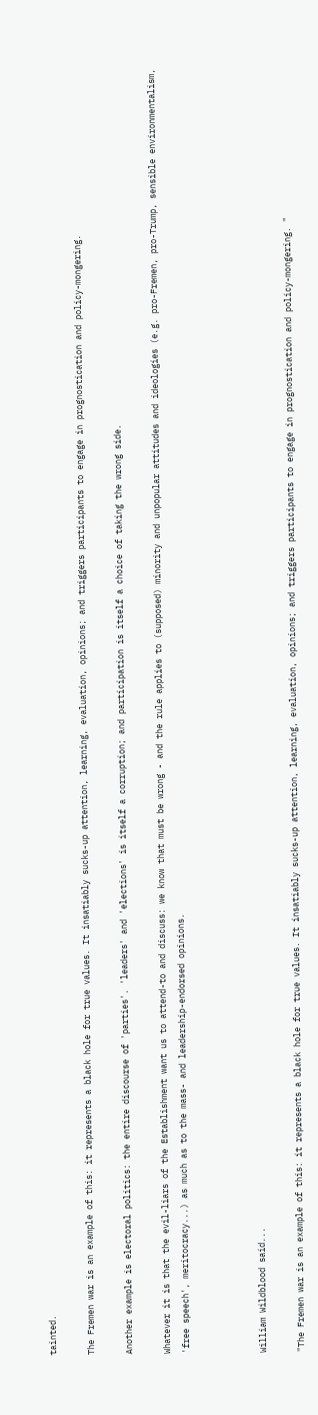tainted.

The Fremen war is an example of this: it represents a black hole for true values. It insatiably sucks-up attention, learning, evaluation, opinions; and triggers participants to engage in prognostication and policy-mongering.

Another example is electoral politics: the entire discourse of 'parties'. 'leaders' and 'elections' is itself a corruption; and participation is itself a choice of taking the wrong side.

Whatever it is that the evil-liars of the Establishment want us to attend-to and discuss: we know that must be wrong - and the rule applies to (supposed) minority and unpopular attitudes and ideologies (e.g. pro-Fremen, pro-Trump, sensible environmentalism, 'free speech', meritocracy...) as much as to the mass- and leadership-endorsed opinions.



William Wildblood said...

"The Fremen war is an example of this: it represents a black hole for true values. It insatiably sucks-up attention, learning, evaluation, opinions; and triggers participants to engage in prognostication and policy-mongering. "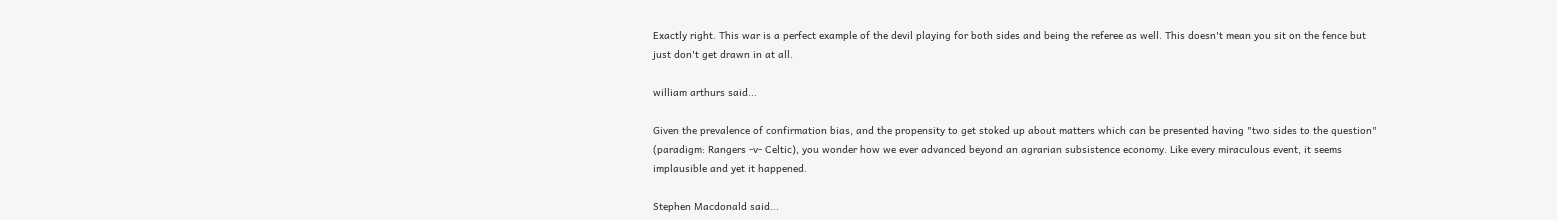Exactly right. This war is a perfect example of the devil playing for both sides and being the referee as well. This doesn't mean you sit on the fence but just don't get drawn in at all.

william arthurs said...

Given the prevalence of confirmation bias, and the propensity to get stoked up about matters which can be presented having "two sides to the question" (paradigm: Rangers -v- Celtic), you wonder how we ever advanced beyond an agrarian subsistence economy. Like every miraculous event, it seems implausible and yet it happened.

Stephen Macdonald said...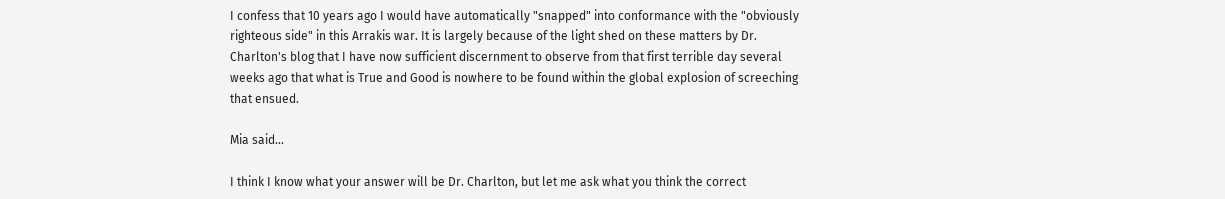I confess that 10 years ago I would have automatically "snapped" into conformance with the "obviously righteous side" in this Arrakis war. It is largely because of the light shed on these matters by Dr. Charlton's blog that I have now sufficient discernment to observe from that first terrible day several weeks ago that what is True and Good is nowhere to be found within the global explosion of screeching that ensued.

Mia said...

I think I know what your answer will be Dr. Charlton, but let me ask what you think the correct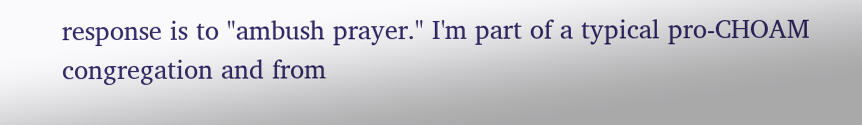response is to "ambush prayer." I'm part of a typical pro-CHOAM congregation and from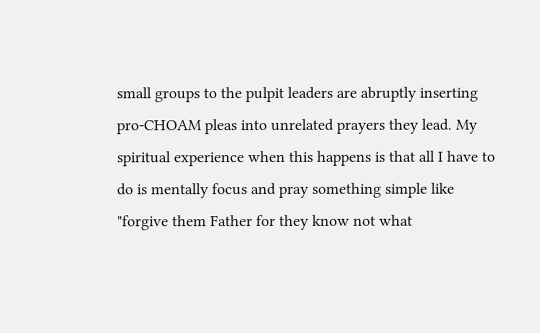small groups to the pulpit leaders are abruptly inserting pro-CHOAM pleas into unrelated prayers they lead. My spiritual experience when this happens is that all I have to do is mentally focus and pray something simple like "forgive them Father for they know not what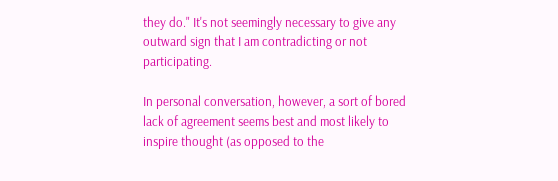they do." It's not seemingly necessary to give any outward sign that I am contradicting or not participating.

In personal conversation, however, a sort of bored lack of agreement seems best and most likely to inspire thought (as opposed to the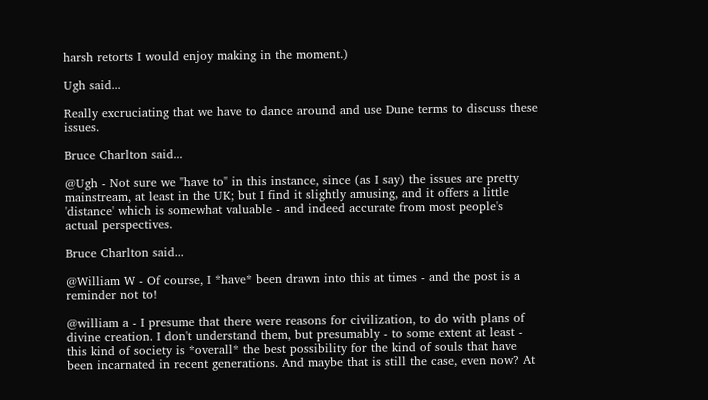harsh retorts I would enjoy making in the moment.)

Ugh said...

Really excruciating that we have to dance around and use Dune terms to discuss these issues.

Bruce Charlton said...

@Ugh - Not sure we "have to" in this instance, since (as I say) the issues are pretty mainstream, at least in the UK; but I find it slightly amusing, and it offers a little 'distance' which is somewhat valuable - and indeed accurate from most people's actual perspectives.

Bruce Charlton said...

@William W - Of course, I *have* been drawn into this at times - and the post is a reminder not to!

@william a - I presume that there were reasons for civilization, to do with plans of divine creation. I don't understand them, but presumably - to some extent at least - this kind of society is *overall* the best possibility for the kind of souls that have been incarnated in recent generations. And maybe that is still the case, even now? At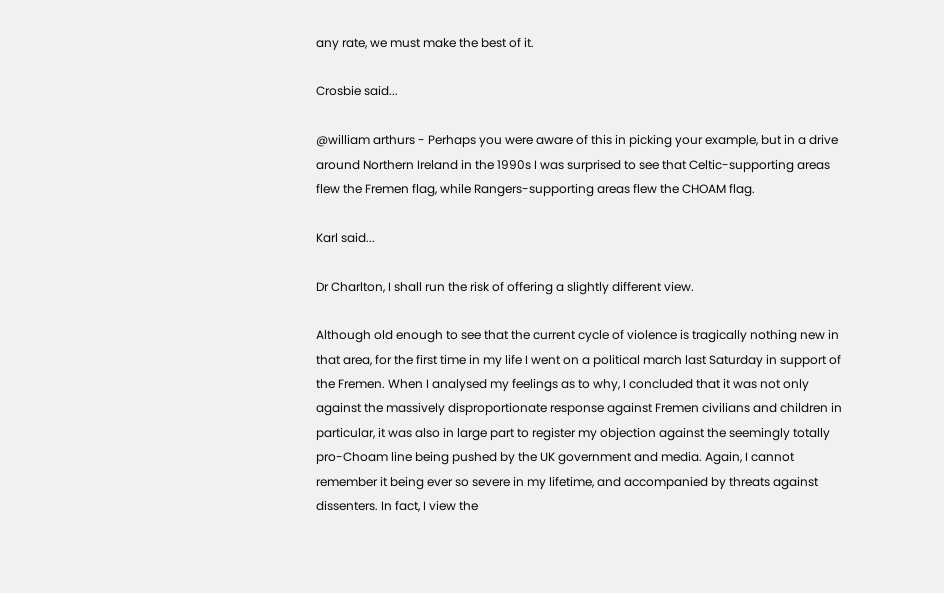any rate, we must make the best of it.

Crosbie said...

@william arthurs - Perhaps you were aware of this in picking your example, but in a drive around Northern Ireland in the 1990s I was surprised to see that Celtic-supporting areas flew the Fremen flag, while Rangers-supporting areas flew the CHOAM flag.

Karl said...

Dr Charlton, I shall run the risk of offering a slightly different view.

Although old enough to see that the current cycle of violence is tragically nothing new in that area, for the first time in my life I went on a political march last Saturday in support of the Fremen. When I analysed my feelings as to why, I concluded that it was not only against the massively disproportionate response against Fremen civilians and children in particular, it was also in large part to register my objection against the seemingly totally pro-Choam line being pushed by the UK government and media. Again, I cannot remember it being ever so severe in my lifetime, and accompanied by threats against dissenters. In fact, I view the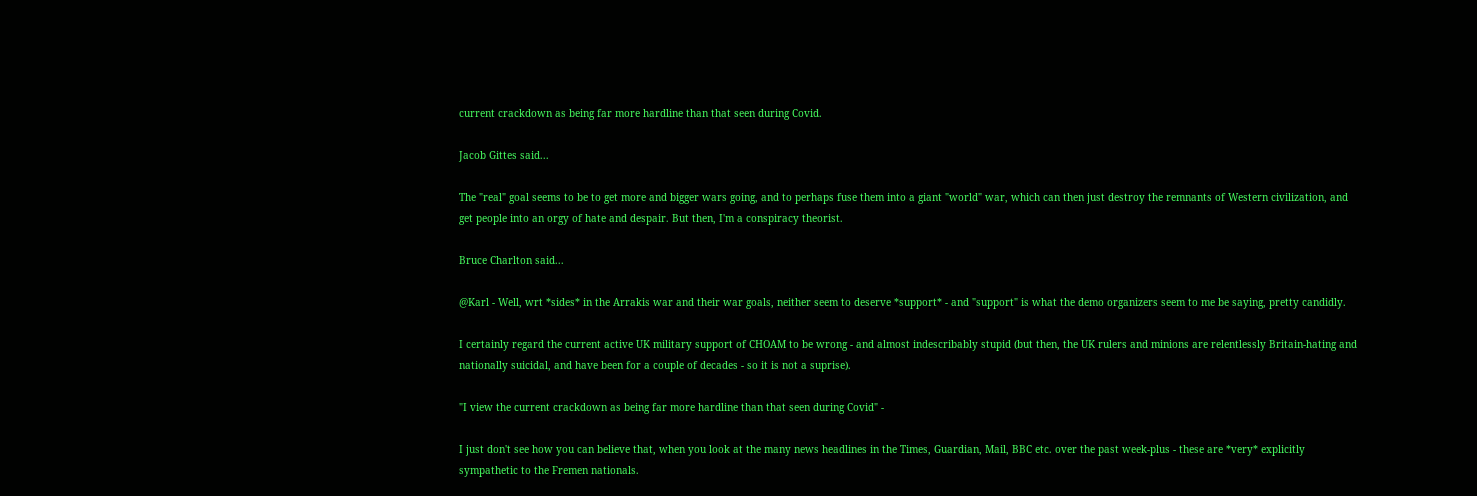current crackdown as being far more hardline than that seen during Covid.

Jacob Gittes said...

The "real" goal seems to be to get more and bigger wars going, and to perhaps fuse them into a giant "world" war, which can then just destroy the remnants of Western civilization, and get people into an orgy of hate and despair. But then, I'm a conspiracy theorist.

Bruce Charlton said...

@Karl - Well, wrt *sides* in the Arrakis war and their war goals, neither seem to deserve *support* - and "support" is what the demo organizers seem to me be saying, pretty candidly.

I certainly regard the current active UK military support of CHOAM to be wrong - and almost indescribably stupid (but then, the UK rulers and minions are relentlessly Britain-hating and nationally suicidal, and have been for a couple of decades - so it is not a suprise).

"I view the current crackdown as being far more hardline than that seen during Covid" -

I just don't see how you can believe that, when you look at the many news headlines in the Times, Guardian, Mail, BBC etc. over the past week-plus - these are *very* explicitly sympathetic to the Fremen nationals.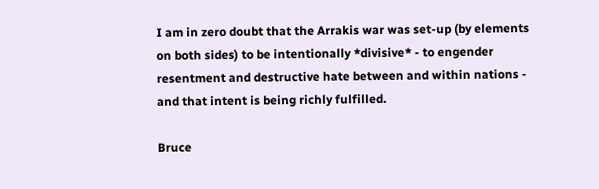I am in zero doubt that the Arrakis war was set-up (by elements on both sides) to be intentionally *divisive* - to engender resentment and destructive hate between and within nations - and that intent is being richly fulfilled.

Bruce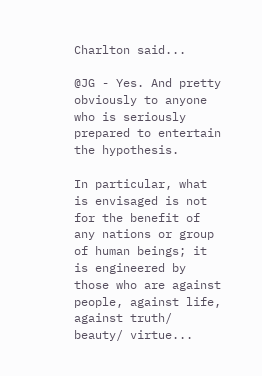Charlton said...

@JG - Yes. And pretty obviously to anyone who is seriously prepared to entertain the hypothesis.

In particular, what is envisaged is not for the benefit of any nations or group of human beings; it is engineered by those who are against people, against life, against truth/ beauty/ virtue...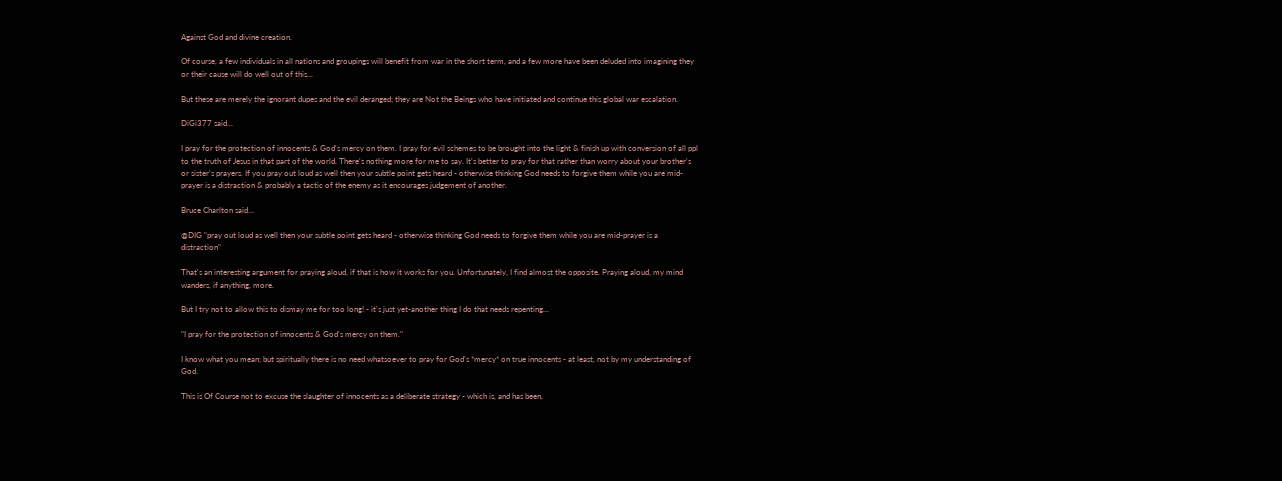Against God and divine creation.

Of course, a few individuals in all nations and groupings will benefit from war in the short term, and a few more have been deluded into imagining they or their cause will do well out of this...

But these are merely the ignorant dupes and the evil deranged; they are Not the Beings who have initiated and continue this global war escalation.

DiGi377 said...

I pray for the protection of innocents & God's mercy on them. I pray for evil schemes to be brought into the light & finish up with conversion of all ppl to the truth of Jesus in that part of the world. There's nothing more for me to say. It's better to pray for that rather than worry about your brother's or sister's prayers. If you pray out loud as well then your subtle point gets heard - otherwise thinking God needs to forgive them while you are mid-prayer is a distraction & probably a tactic of the enemy as it encourages judgement of another.

Bruce Charlton said...

@DIG "pray out loud as well then your subtle point gets heard - otherwise thinking God needs to forgive them while you are mid-prayer is a distraction"

That's an interesting argument for praying aloud, if that is how it works for you. Unfortunately, I find almost the opposite. Praying aloud, my mind wanders, if anything, more.

But I try not to allow this to dismay me for too long! - it's just yet-another thing I do that needs repenting...

"I pray for the protection of innocents & God's mercy on them."

I know what you mean; but spiritually there is no need whatsoever to pray for God's *mercy* on true innocents - at least, not by my understanding of God.

This is Of Course not to excuse the slaughter of innocents as a deliberate strategy - which is, and has been,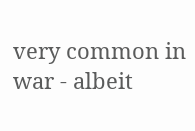very common in war - albeit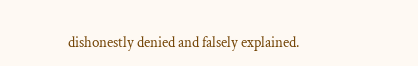dishonestly denied and falsely explained.